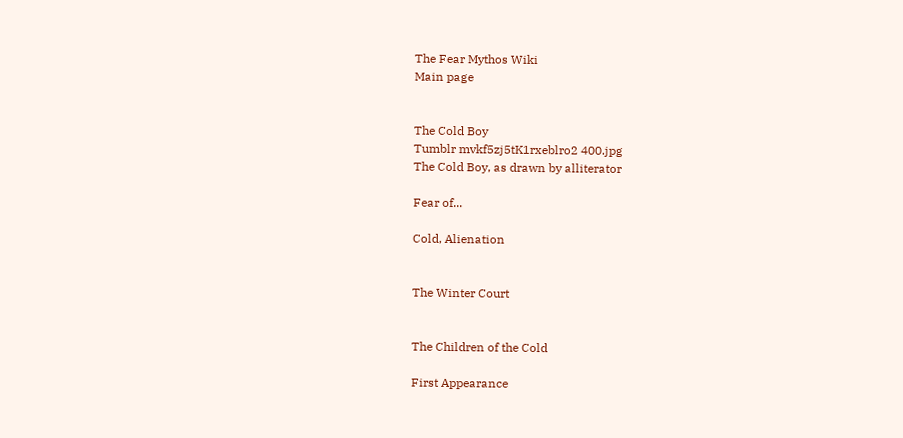The Fear Mythos Wiki
Main page


The Cold Boy
Tumblr mvkf5zj5tK1rxeblro2 400.jpg
The Cold Boy, as drawn by alliterator

Fear of...

Cold, Alienation


The Winter Court


The Children of the Cold

First Appearance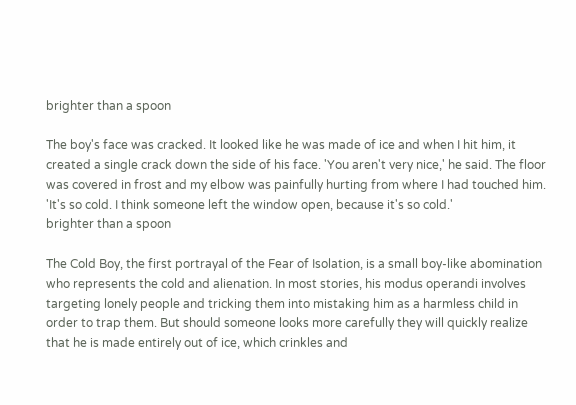brighter than a spoon

The boy's face was cracked. It looked like he was made of ice and when I hit him, it created a single crack down the side of his face. 'You aren't very nice,' he said. The floor was covered in frost and my elbow was painfully hurting from where I had touched him. 'It's so cold. I think someone left the window open, because it's so cold.'
brighter than a spoon

The Cold Boy, the first portrayal of the Fear of Isolation, is a small boy-like abomination who represents the cold and alienation. In most stories, his modus operandi involves targeting lonely people and tricking them into mistaking him as a harmless child in order to trap them. But should someone looks more carefully they will quickly realize that he is made entirely out of ice, which crinkles and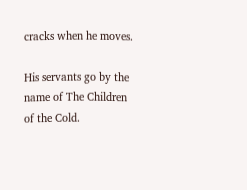cracks when he moves.

His servants go by the name of The Children of the Cold.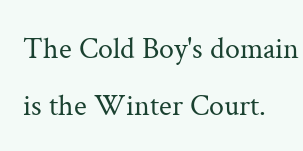The Cold Boy's domain is the Winter Court.